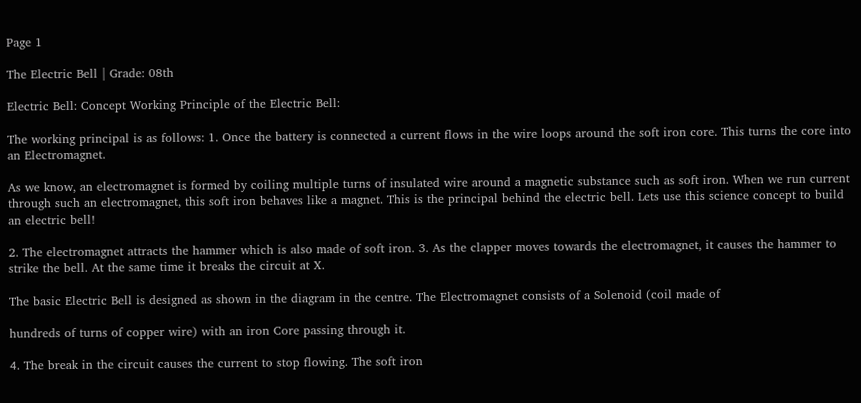Page 1

The Electric Bell | Grade: 08th

Electric Bell: Concept Working Principle of the Electric Bell:

The working principal is as follows: 1. Once the battery is connected a current flows in the wire loops around the soft iron core. This turns the core into an Electromagnet.

As we know, an electromagnet is formed by coiling multiple turns of insulated wire around a magnetic substance such as soft iron. When we run current through such an electromagnet, this soft iron behaves like a magnet. This is the principal behind the electric bell. Lets use this science concept to build an electric bell!

2. The electromagnet attracts the hammer which is also made of soft iron. 3. As the clapper moves towards the electromagnet, it causes the hammer to strike the bell. At the same time it breaks the circuit at X.

The basic Electric Bell is designed as shown in the diagram in the centre. The Electromagnet consists of a Solenoid (coil made of

hundreds of turns of copper wire) with an iron Core passing through it.

4. The break in the circuit causes the current to stop flowing. The soft iron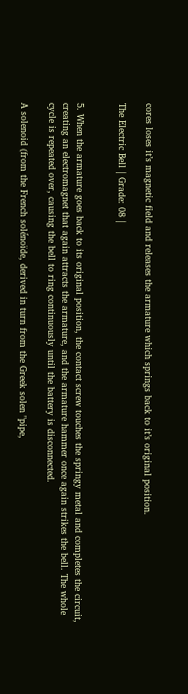cores loses it’s magnetic field and releases the armature which springs back to it’s original position.

The Electric Bell | Grade: 08 |


5. When the armature goes back to its original position, the contact screw touches the springy metal and completes the circuit, creating an electromagnet that again attracts the armature, and the armature hammer once again strikes the bell. The whole cycle is repeated over, causing the bell to ring continuously until the battery is disconnected.

A solenoid (from the French solénoïde, derived in turn from the Greek solen "pipe,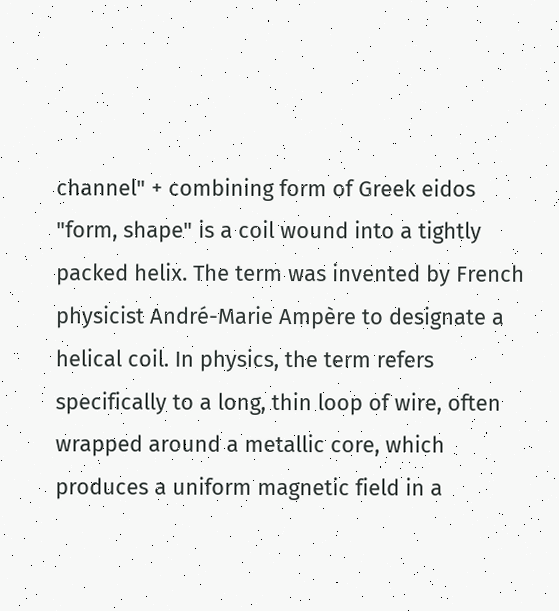channel" + combining form of Greek eidos "form, shape" is a coil wound into a tightly packed helix. The term was invented by French physicist André-Marie Ampère to designate a helical coil. In physics, the term refers specifically to a long, thin loop of wire, often wrapped around a metallic core, which produces a uniform magnetic field in a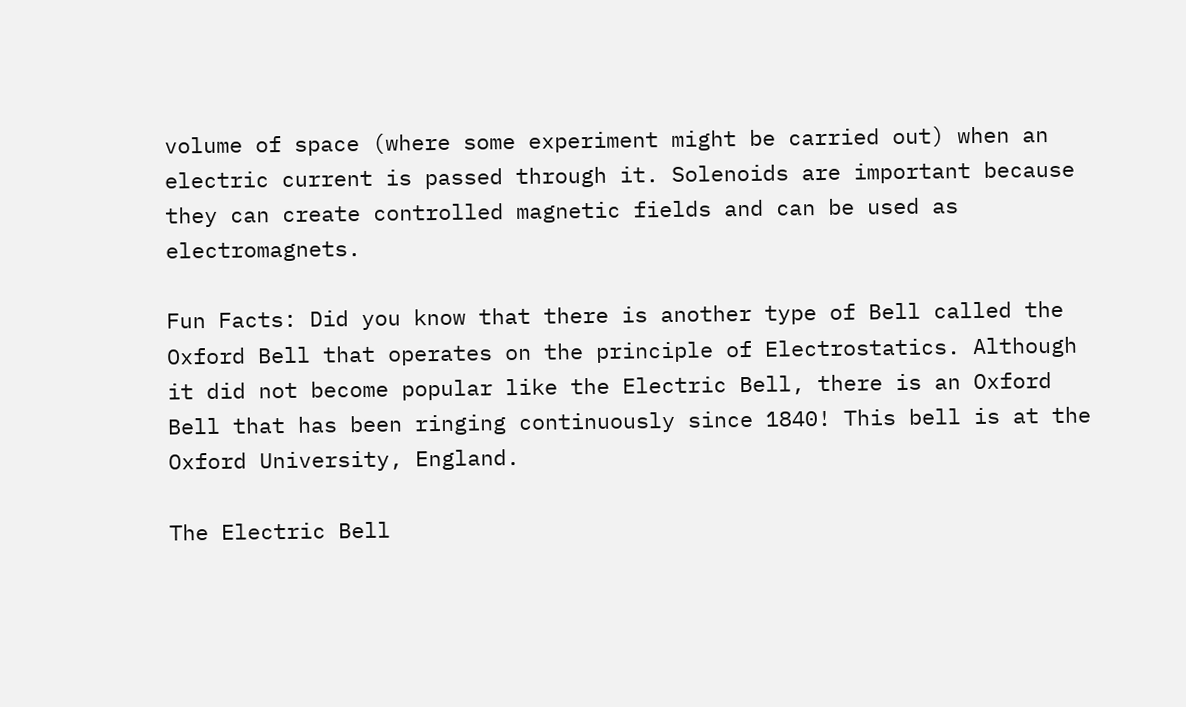volume of space (where some experiment might be carried out) when an electric current is passed through it. Solenoids are important because they can create controlled magnetic fields and can be used as electromagnets.

Fun Facts: Did you know that there is another type of Bell called the Oxford Bell that operates on the principle of Electrostatics. Although it did not become popular like the Electric Bell, there is an Oxford Bell that has been ringing continuously since 1840! This bell is at the Oxford University, England.

The Electric Bell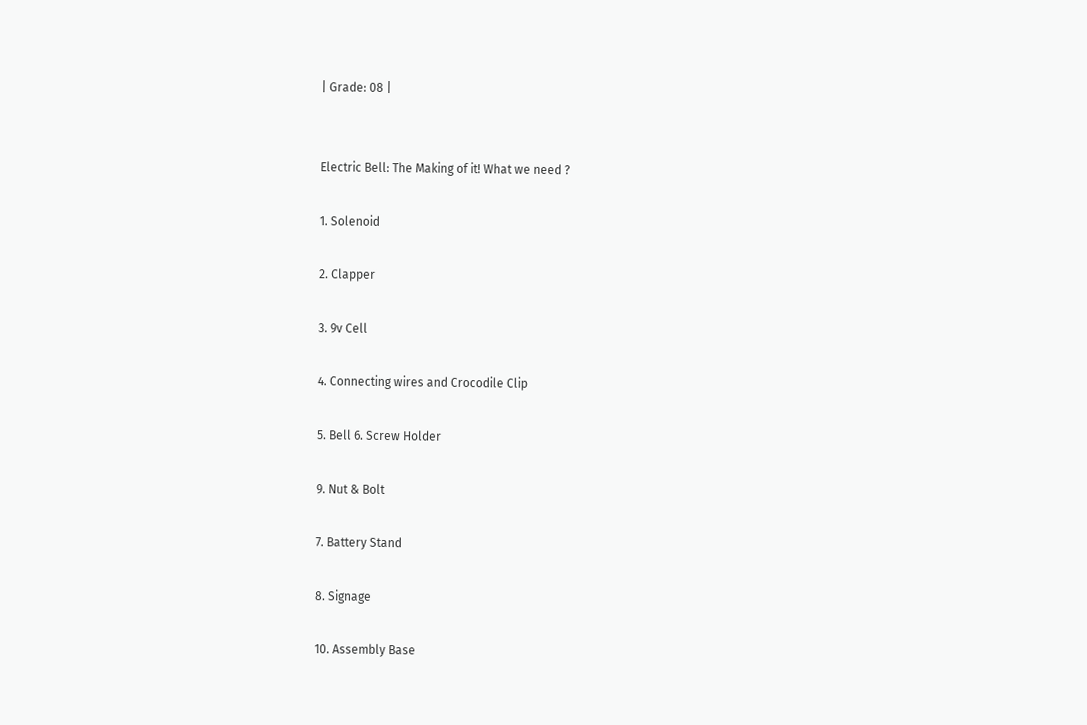| Grade: 08 |


Electric Bell: The Making of it! What we need ?

1. Solenoid

2. Clapper

3. 9v Cell

4. Connecting wires and Crocodile Clip

5. Bell 6. Screw Holder

9. Nut & Bolt

7. Battery Stand

8. Signage

10. Assembly Base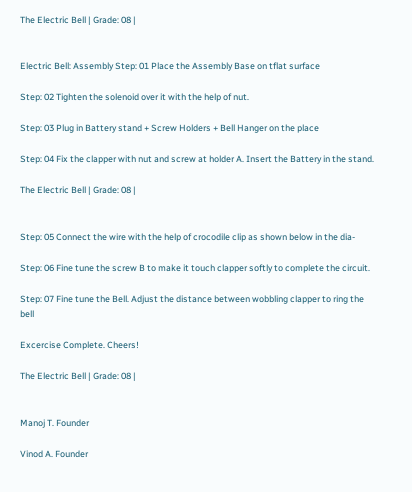The Electric Bell | Grade: 08 |


Electric Bell: Assembly Step: 01 Place the Assembly Base on tflat surface

Step: 02 Tighten the solenoid over it with the help of nut.

Step: 03 Plug in Battery stand + Screw Holders + Bell Hanger on the place

Step: 04 Fix the clapper with nut and screw at holder A. Insert the Battery in the stand.

The Electric Bell | Grade: 08 |


Step: 05 Connect the wire with the help of crocodile clip as shown below in the dia-

Step: 06 Fine tune the screw B to make it touch clapper softly to complete the circuit.

Step: 07 Fine tune the Bell. Adjust the distance between wobbling clapper to ring the bell

Excercise Complete. Cheers!

The Electric Bell | Grade: 08 |


Manoj T. Founder

Vinod A. Founder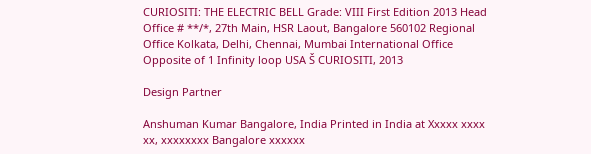CURIOSITI: THE ELECTRIC BELL Grade: VIII First Edition 2013 Head Office # **/*, 27th Main, HSR Laout, Bangalore 560102 Regional Office Kolkata, Delhi, Chennai, Mumbai International Office Opposite of 1 Infinity loop USA Š CURIOSITI, 2013

Design Partner

Anshuman Kumar Bangalore, India Printed in India at Xxxxx xxxx xx, xxxxxxxx Bangalore xxxxxx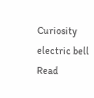Curiosity electric bell
Read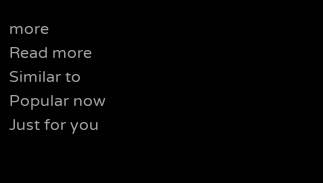more
Read more
Similar to
Popular now
Just for you